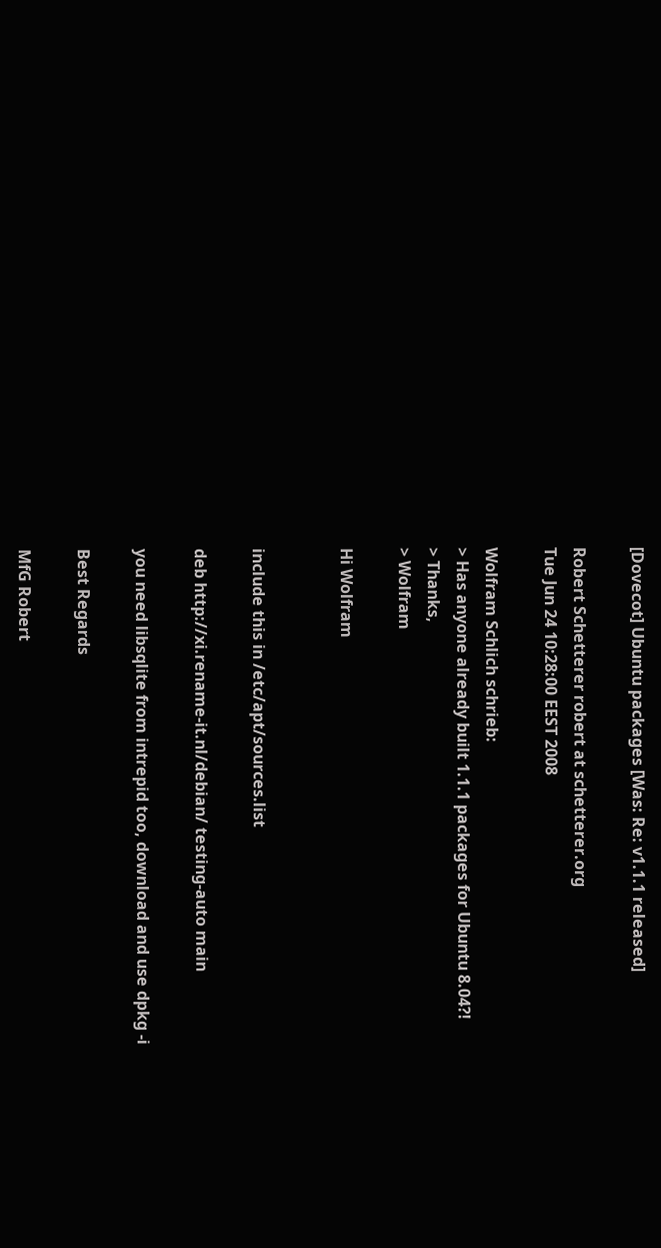[Dovecot] Ubuntu packages [Was: Re: v1.1.1 released]

Robert Schetterer robert at schetterer.org
Tue Jun 24 10:28:00 EEST 2008

Wolfram Schlich schrieb:
> Has anyone already built 1.1.1 packages for Ubuntu 8.04?!
> Thanks,
> Wolfram

Hi Wolfram


include this in /etc/apt/sources.list

deb http://xi.rename-it.nl/debian/ testing-auto main

you need libsqlite from intrepid too, download and use dpkg -i

Best Regards

MfG Robert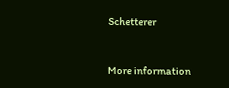Schetterer


More information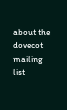about the dovecot mailing list